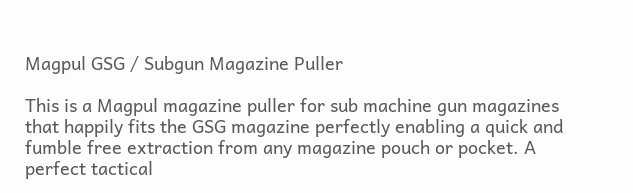Magpul GSG / Subgun Magazine Puller

This is a Magpul magazine puller for sub machine gun magazines that happily fits the GSG magazine perfectly enabling a quick and fumble free extraction from any magazine pouch or pocket. A perfect tactical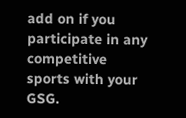add on if you participate in any competitive sports with your GSG.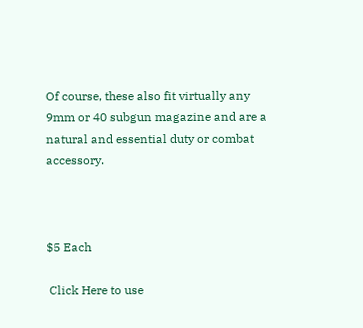Of course, these also fit virtually any 9mm or 40 subgun magazine and are a natural and essential duty or combat accessory.



$5 Each

 Click Here to use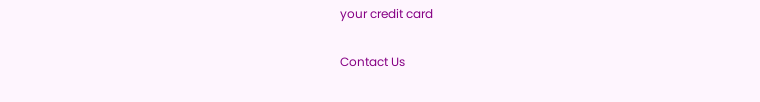your credit card

Contact Us